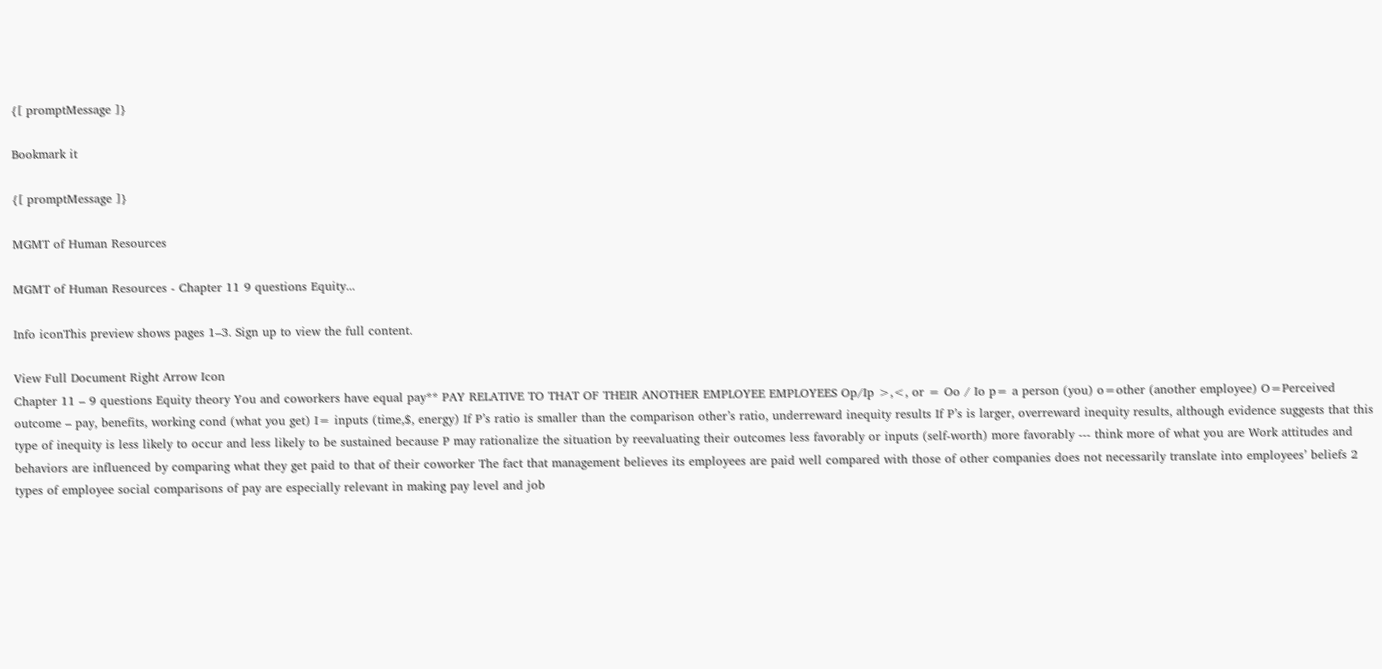{[ promptMessage ]}

Bookmark it

{[ promptMessage ]}

MGMT of Human Resources

MGMT of Human Resources - Chapter 11 9 questions Equity...

Info iconThis preview shows pages 1–3. Sign up to view the full content.

View Full Document Right Arrow Icon
Chapter 11 – 9 questions Equity theory You and coworkers have equal pay** PAY RELATIVE TO THAT OF THEIR ANOTHER EMPLOYEE EMPLOYEES Op/Ip >,<, or = Oo / Io p= a person (you) o=other (another employee) O=Perceived outcome – pay, benefits, working cond (what you get) I= inputs (time,$, energy) If P’s ratio is smaller than the comparison other’s ratio, underreward inequity results If P’s is larger, overreward inequity results, although evidence suggests that this type of inequity is less likely to occur and less likely to be sustained because P may rationalize the situation by reevaluating their outcomes less favorably or inputs (self-worth) more favorably --- think more of what you are Work attitudes and behaviors are influenced by comparing what they get paid to that of their coworker The fact that management believes its employees are paid well compared with those of other companies does not necessarily translate into employees’ beliefs 2 types of employee social comparisons of pay are especially relevant in making pay level and job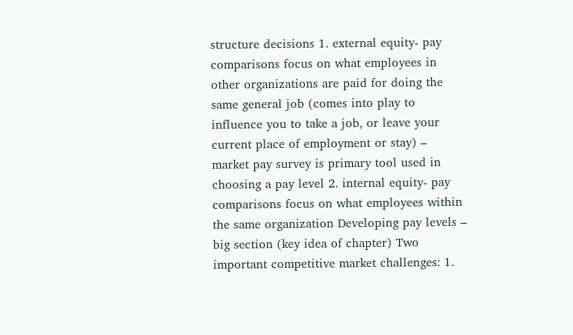structure decisions 1. external equity- pay comparisons focus on what employees in other organizations are paid for doing the same general job (comes into play to influence you to take a job, or leave your current place of employment or stay) – market pay survey is primary tool used in choosing a pay level 2. internal equity- pay comparisons focus on what employees within the same organization Developing pay levels – big section (key idea of chapter) Two important competitive market challenges: 1.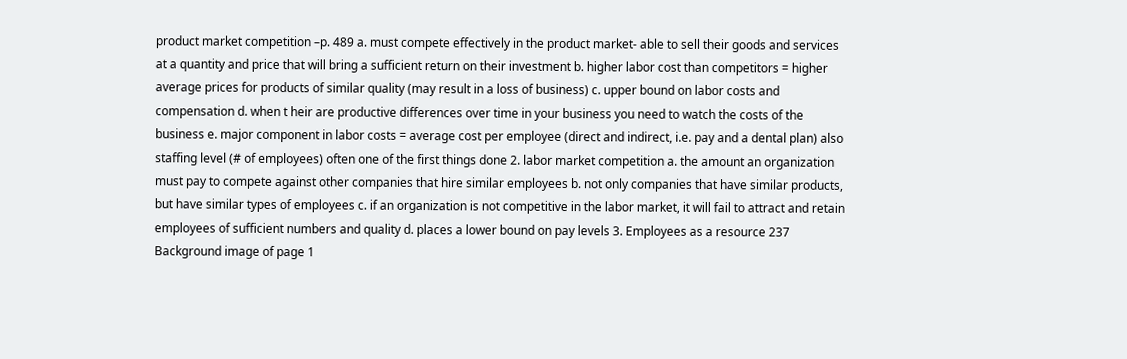product market competition –p. 489 a. must compete effectively in the product market- able to sell their goods and services at a quantity and price that will bring a sufficient return on their investment b. higher labor cost than competitors = higher average prices for products of similar quality (may result in a loss of business) c. upper bound on labor costs and compensation d. when t heir are productive differences over time in your business you need to watch the costs of the business e. major component in labor costs = average cost per employee (direct and indirect, i.e. pay and a dental plan) also staffing level (# of employees) often one of the first things done 2. labor market competition a. the amount an organization must pay to compete against other companies that hire similar employees b. not only companies that have similar products, but have similar types of employees c. if an organization is not competitive in the labor market, it will fail to attract and retain employees of sufficient numbers and quality d. places a lower bound on pay levels 3. Employees as a resource 237
Background image of page 1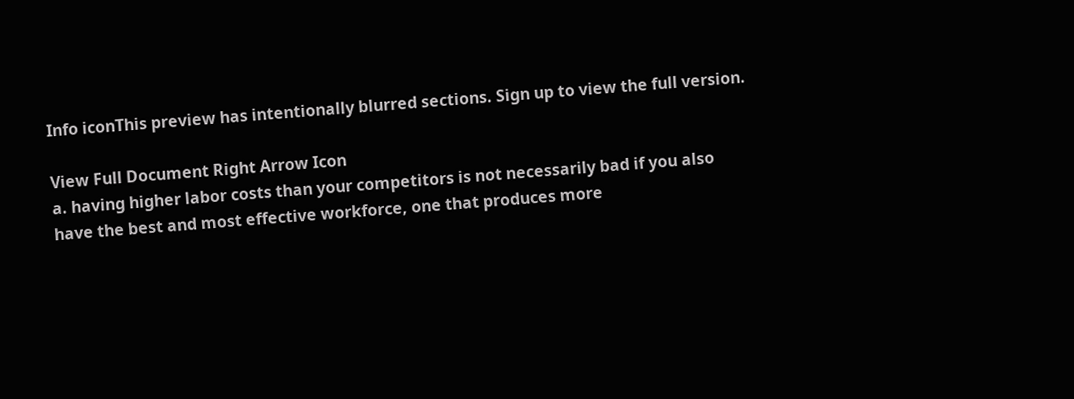Info iconThis preview has intentionally blurred sections. Sign up to view the full version.

View Full Document Right Arrow Icon
a. having higher labor costs than your competitors is not necessarily bad if you also have the best and most effective workforce, one that produces more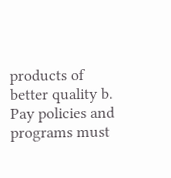products of better quality b. Pay policies and programs must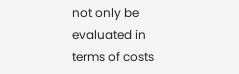not only be evaluated in terms of costs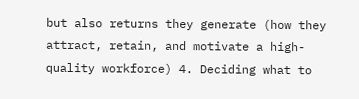but also returns they generate (how they attract, retain, and motivate a high-quality workforce) 4. Deciding what to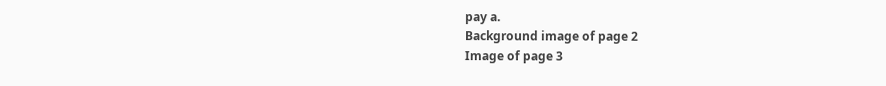pay a.
Background image of page 2
Image of page 3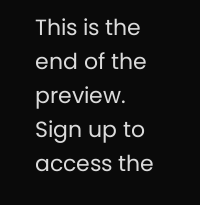This is the end of the preview. Sign up to access the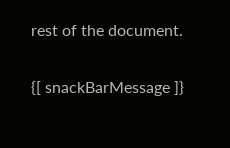rest of the document.

{[ snackBarMessage ]}